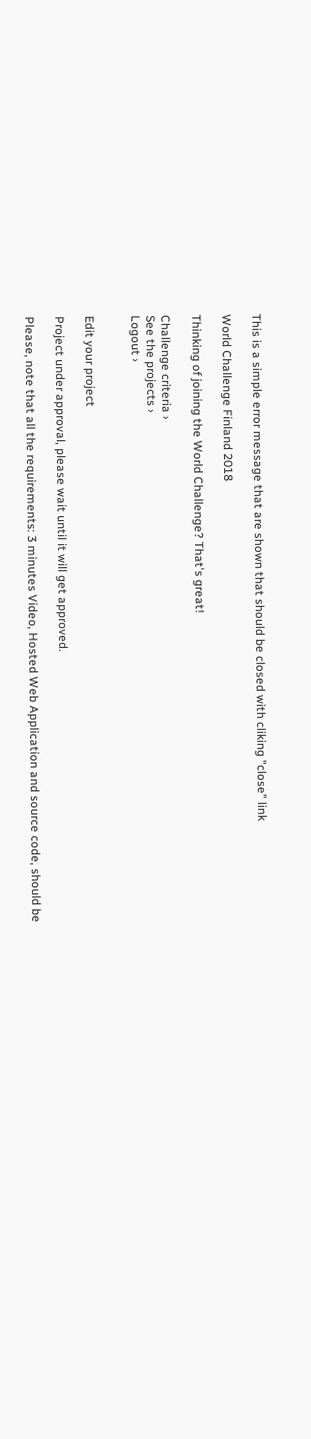This is a simple error message that are shown that should be closed with cliking "close" link

World Challenge Finland 2018

Thinking of joining the World Challenge? That's great!

Challenge criteria ›
See the projects ›
Logout ›


Edit your project

Project under approval, please wait until it will get approved.

Please, note that all the requirements: 3 minutes Video, Hosted Web Application and source code, should be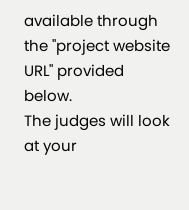available through the "project website URL" provided below.
The judges will look at your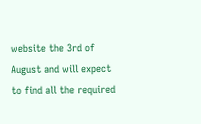website the 3rd of August and will expect to find all the required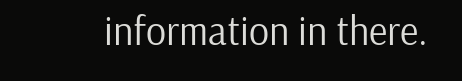information in there.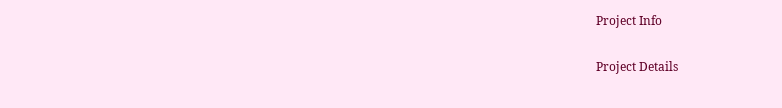Project Info

Project Details